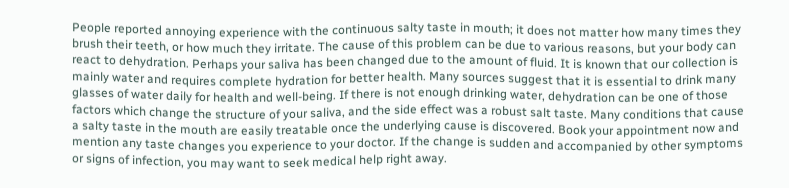People reported annoying experience with the continuous salty taste in mouth; it does not matter how many times they brush their teeth, or how much they irritate. The cause of this problem can be due to various reasons, but your body can react to dehydration. Perhaps your saliva has been changed due to the amount of fluid. It is known that our collection is mainly water and requires complete hydration for better health. Many sources suggest that it is essential to drink many glasses of water daily for health and well-being. If there is not enough drinking water, dehydration can be one of those factors which change the structure of your saliva, and the side effect was a robust salt taste. Many conditions that cause a salty taste in the mouth are easily treatable once the underlying cause is discovered. Book your appointment now and mention any taste changes you experience to your doctor. If the change is sudden and accompanied by other symptoms or signs of infection, you may want to seek medical help right away.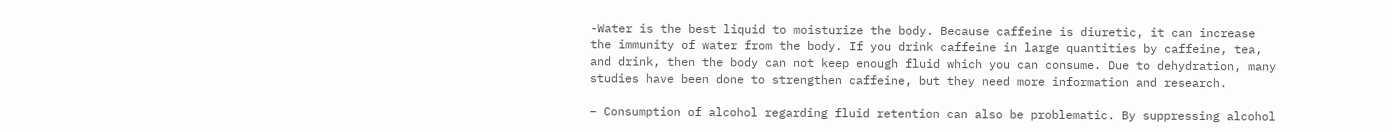-Water is the best liquid to moisturize the body. Because caffeine is diuretic, it can increase the immunity of water from the body. If you drink caffeine in large quantities by caffeine, tea, and drink, then the body can not keep enough fluid which you can consume. Due to dehydration, many studies have been done to strengthen caffeine, but they need more information and research.

– Consumption of alcohol regarding fluid retention can also be problematic. By suppressing alcohol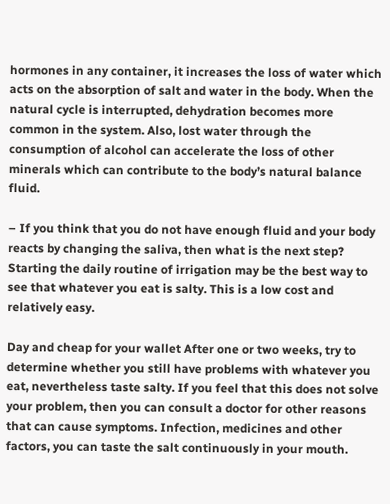hormones in any container, it increases the loss of water which acts on the absorption of salt and water in the body. When the natural cycle is interrupted, dehydration becomes more common in the system. Also, lost water through the consumption of alcohol can accelerate the loss of other minerals which can contribute to the body’s natural balance fluid.

– If you think that you do not have enough fluid and your body reacts by changing the saliva, then what is the next step? Starting the daily routine of irrigation may be the best way to see that whatever you eat is salty. This is a low cost and relatively easy.

Day and cheap for your wallet After one or two weeks, try to determine whether you still have problems with whatever you eat, nevertheless taste salty. If you feel that this does not solve your problem, then you can consult a doctor for other reasons that can cause symptoms. Infection, medicines and other factors, you can taste the salt continuously in your mouth.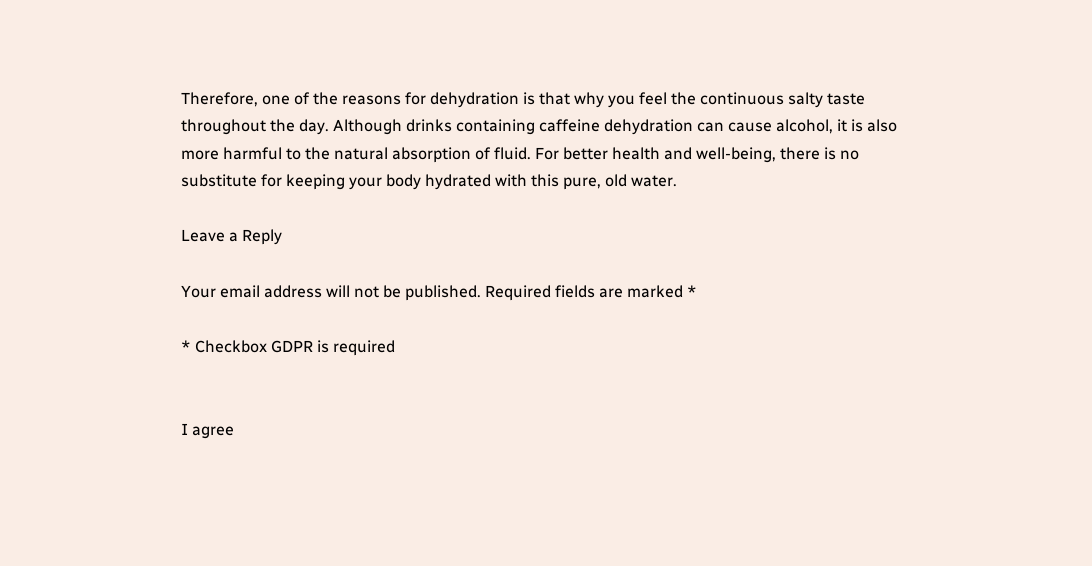Therefore, one of the reasons for dehydration is that why you feel the continuous salty taste throughout the day. Although drinks containing caffeine dehydration can cause alcohol, it is also more harmful to the natural absorption of fluid. For better health and well-being, there is no substitute for keeping your body hydrated with this pure, old water.

Leave a Reply

Your email address will not be published. Required fields are marked *

* Checkbox GDPR is required


I agree